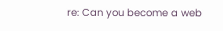re: Can you become a web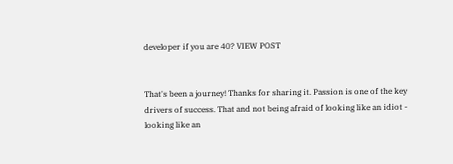developer if you are 40? VIEW POST


That's been a journey! Thanks for sharing it. Passion is one of the key drivers of success. That and not being afraid of looking like an idiot - looking like an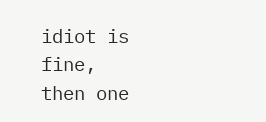idiot is fine, then one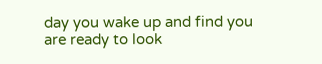day you wake up and find you are ready to look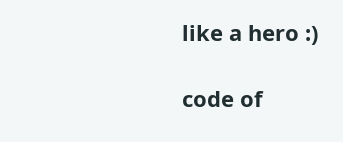like a hero :)

code of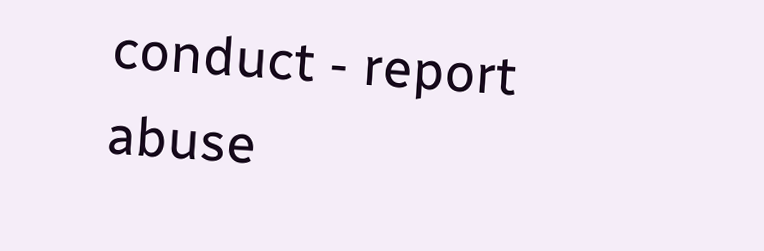conduct - report abuse